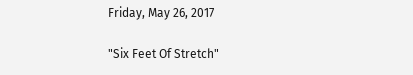Friday, May 26, 2017

"Six Feet Of Stretch"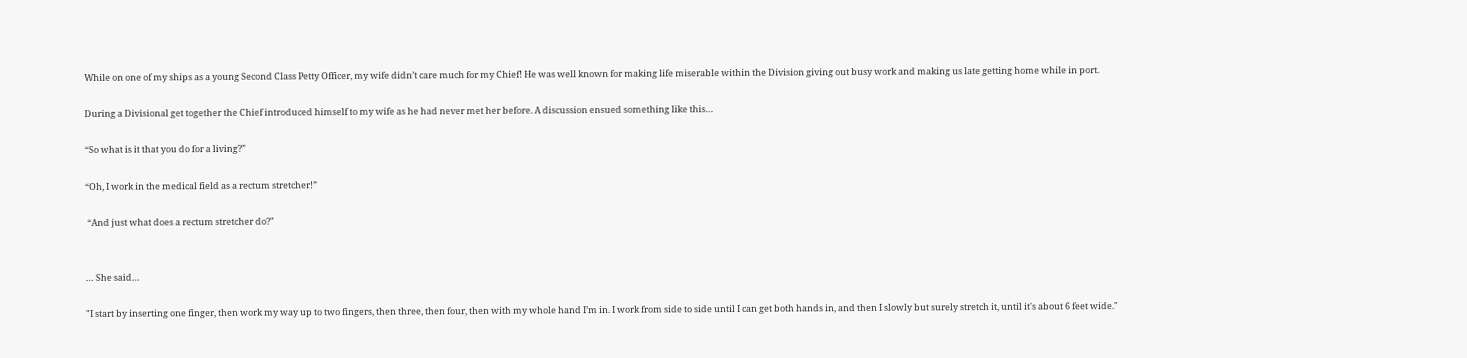While on one of my ships as a young Second Class Petty Officer, my wife didn’t care much for my Chief! He was well known for making life miserable within the Division giving out busy work and making us late getting home while in port.

During a Divisional get together the Chief introduced himself to my wife as he had never met her before. A discussion ensued something like this…

“So what is it that you do for a living?”

“Oh, I work in the medical field as a rectum stretcher!”

 “And just what does a rectum stretcher do?"


… She said…

"I start by inserting one finger, then work my way up to two fingers, then three, then four, then with my whole hand I’m in. I work from side to side until I can get both hands in, and then I slowly but surely stretch it, until it's about 6 feet wide."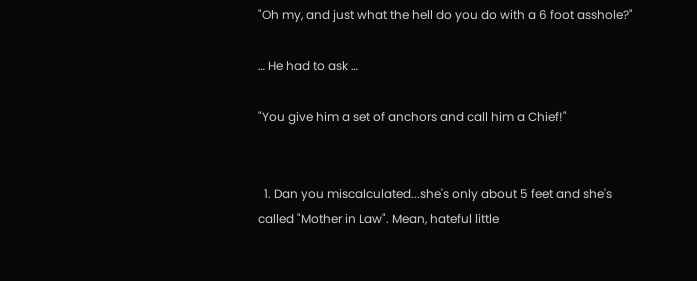"Oh my, and just what the hell do you do with a 6 foot asshole?"

… He had to ask …

"You give him a set of anchors and call him a Chief!"


  1. Dan you miscalculated...she's only about 5 feet and she's called "Mother in Law". Mean, hateful little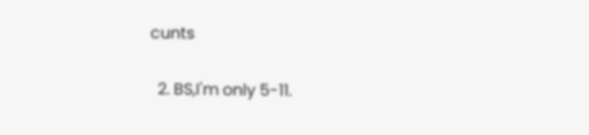cunts

  2. BS,I'm only 5-11.